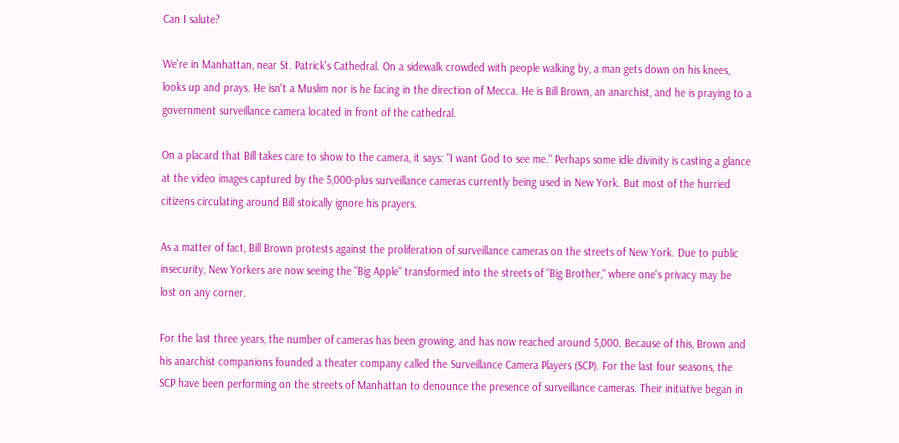Can I salute?

We're in Manhattan, near St. Patrick's Cathedral. On a sidewalk crowded with people walking by, a man gets down on his knees, looks up and prays. He isn't a Muslim nor is he facing in the direction of Mecca. He is Bill Brown, an anarchist, and he is praying to a government surveillance camera located in front of the cathedral.

On a placard that Bill takes care to show to the camera, it says: "I want God to see me." Perhaps some idle divinity is casting a glance at the video images captured by the 5,000-plus surveillance cameras currently being used in New York. But most of the hurried citizens circulating around Bill stoically ignore his prayers.

As a matter of fact, Bill Brown protests against the proliferation of surveillance cameras on the streets of New York. Due to public insecurity, New Yorkers are now seeing the "Big Apple" transformed into the streets of "Big Brother," where one's privacy may be lost on any corner.

For the last three years, the number of cameras has been growing, and has now reached around 5,000. Because of this, Brown and his anarchist companions founded a theater company called the Surveillance Camera Players (SCP). For the last four seasons, the SCP have been performing on the streets of Manhattan to denounce the presence of surveillance cameras. Their initiative began in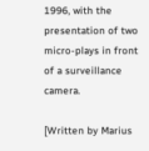1996, with the presentation of two micro-plays in front of a surveillance camera.

[Written by Marius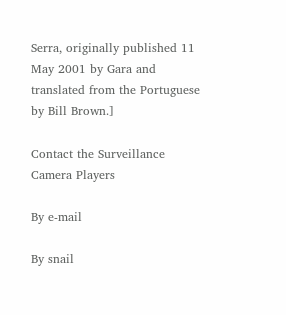Serra, originally published 11 May 2001 by Gara and translated from the Portuguese by Bill Brown.]

Contact the Surveillance Camera Players

By e-mail

By snail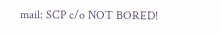mail: SCP c/o NOT BORED!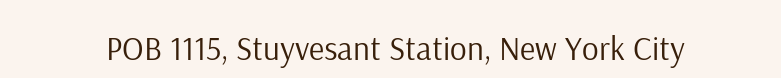POB 1115, Stuyvesant Station, New York City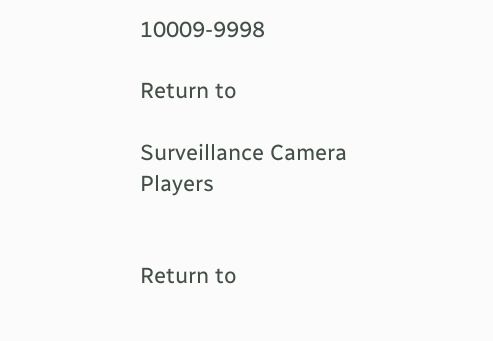10009-9998

Return to

Surveillance Camera Players


Return to